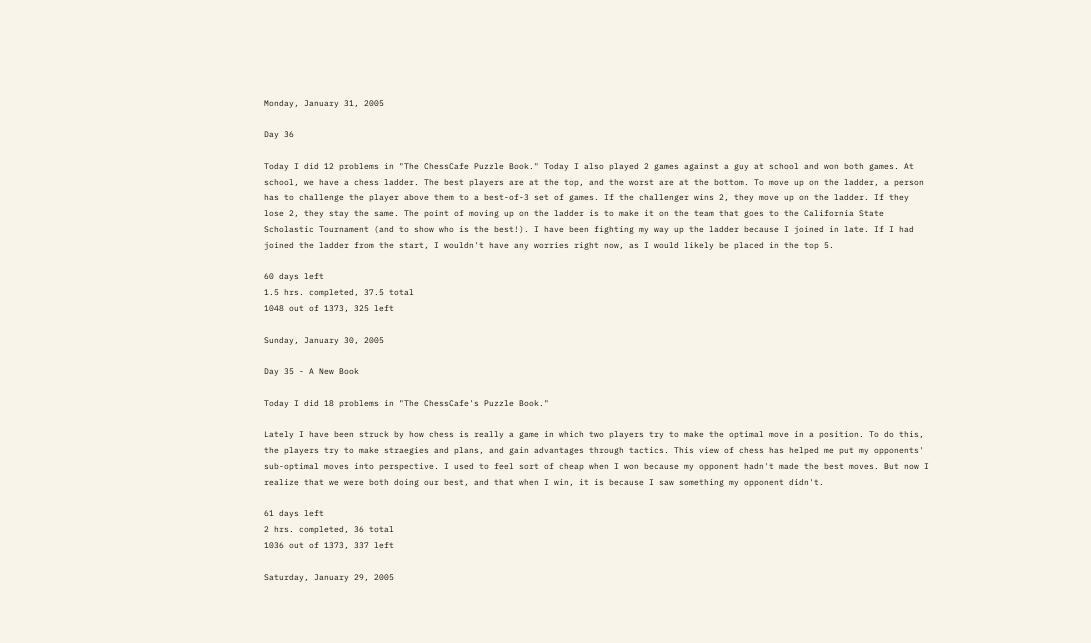Monday, January 31, 2005

Day 36

Today I did 12 problems in "The ChessCafe Puzzle Book." Today I also played 2 games against a guy at school and won both games. At school, we have a chess ladder. The best players are at the top, and the worst are at the bottom. To move up on the ladder, a person has to challenge the player above them to a best-of-3 set of games. If the challenger wins 2, they move up on the ladder. If they lose 2, they stay the same. The point of moving up on the ladder is to make it on the team that goes to the California State Scholastic Tournament (and to show who is the best!). I have been fighting my way up the ladder because I joined in late. If I had joined the ladder from the start, I wouldn't have any worries right now, as I would likely be placed in the top 5.

60 days left
1.5 hrs. completed, 37.5 total
1048 out of 1373, 325 left

Sunday, January 30, 2005

Day 35 - A New Book

Today I did 18 problems in "The ChessCafe's Puzzle Book."

Lately I have been struck by how chess is really a game in which two players try to make the optimal move in a position. To do this, the players try to make straegies and plans, and gain advantages through tactics. This view of chess has helped me put my opponents' sub-optimal moves into perspective. I used to feel sort of cheap when I won because my opponent hadn't made the best moves. But now I realize that we were both doing our best, and that when I win, it is because I saw something my opponent didn't.

61 days left
2 hrs. completed, 36 total
1036 out of 1373, 337 left

Saturday, January 29, 2005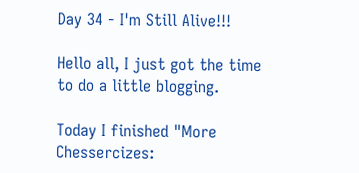Day 34 - I'm Still Alive!!!

Hello all, I just got the time to do a little blogging.

Today I finished "More Chessercizes: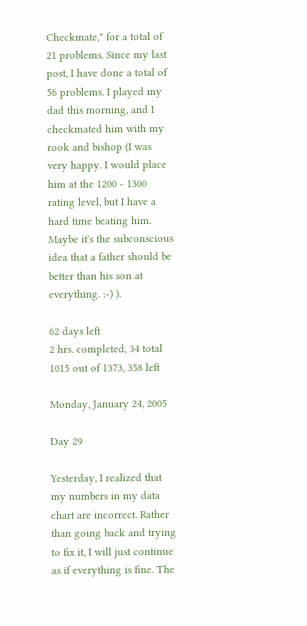Checkmate," for a total of 21 problems. Since my last post, I have done a total of 56 problems. I played my dad this morning, and I checkmated him with my rook and bishop (I was very happy. I would place him at the 1200 - 1300 rating level, but I have a hard time beating him. Maybe it's the subconscious idea that a father should be better than his son at everything. :-) ).

62 days left
2 hrs. completed, 34 total
1015 out of 1373, 358 left

Monday, January 24, 2005

Day 29

Yesterday, I realized that my numbers in my data chart are incorrect. Rather than going back and trying to fix it, I will just continue as if everything is fine. The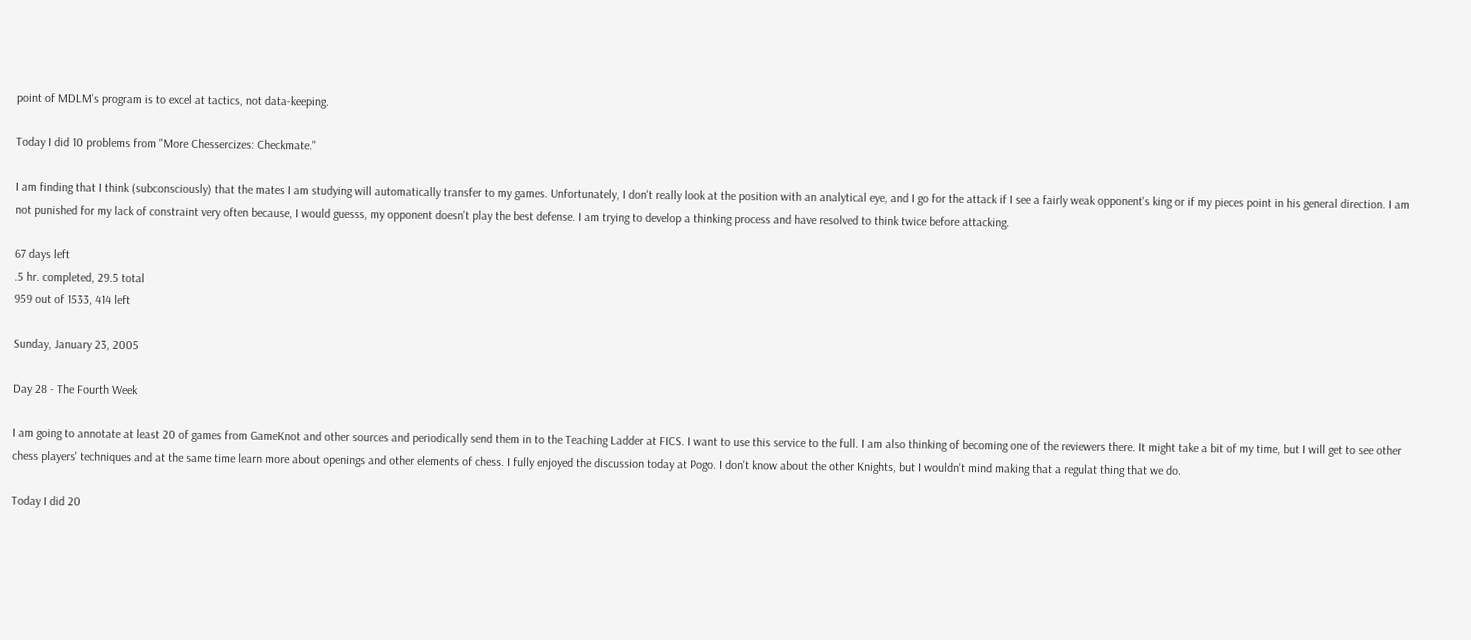point of MDLM's program is to excel at tactics, not data-keeping.

Today I did 10 problems from "More Chessercizes: Checkmate."

I am finding that I think (subconsciously) that the mates I am studying will automatically transfer to my games. Unfortunately, I don't really look at the position with an analytical eye, and I go for the attack if I see a fairly weak opponent's king or if my pieces point in his general direction. I am not punished for my lack of constraint very often because, I would guesss, my opponent doesn't play the best defense. I am trying to develop a thinking process and have resolved to think twice before attacking.

67 days left
.5 hr. completed, 29.5 total
959 out of 1533, 414 left

Sunday, January 23, 2005

Day 28 - The Fourth Week

I am going to annotate at least 20 of games from GameKnot and other sources and periodically send them in to the Teaching Ladder at FICS. I want to use this service to the full. I am also thinking of becoming one of the reviewers there. It might take a bit of my time, but I will get to see other chess players' techniques and at the same time learn more about openings and other elements of chess. I fully enjoyed the discussion today at Pogo. I don't know about the other Knights, but I wouldn't mind making that a regulat thing that we do.

Today I did 20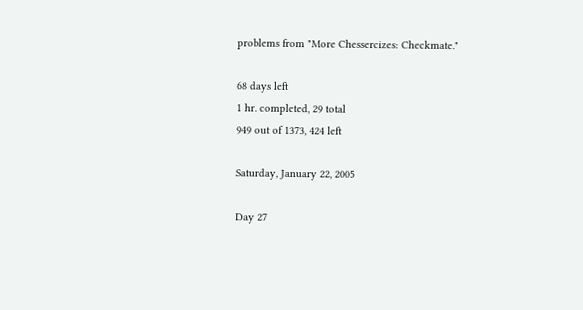problems from "More Chessercizes: Checkmate."

68 days left
1 hr. completed, 29 total
949 out of 1373, 424 left

Saturday, January 22, 2005

Day 27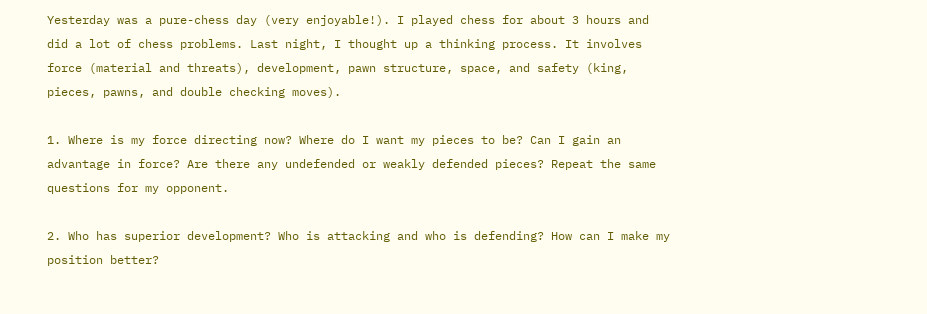Yesterday was a pure-chess day (very enjoyable!). I played chess for about 3 hours and did a lot of chess problems. Last night, I thought up a thinking process. It involves force (material and threats), development, pawn structure, space, and safety (king, pieces, pawns, and double checking moves).

1. Where is my force directing now? Where do I want my pieces to be? Can I gain an advantage in force? Are there any undefended or weakly defended pieces? Repeat the same questions for my opponent.

2. Who has superior development? Who is attacking and who is defending? How can I make my position better?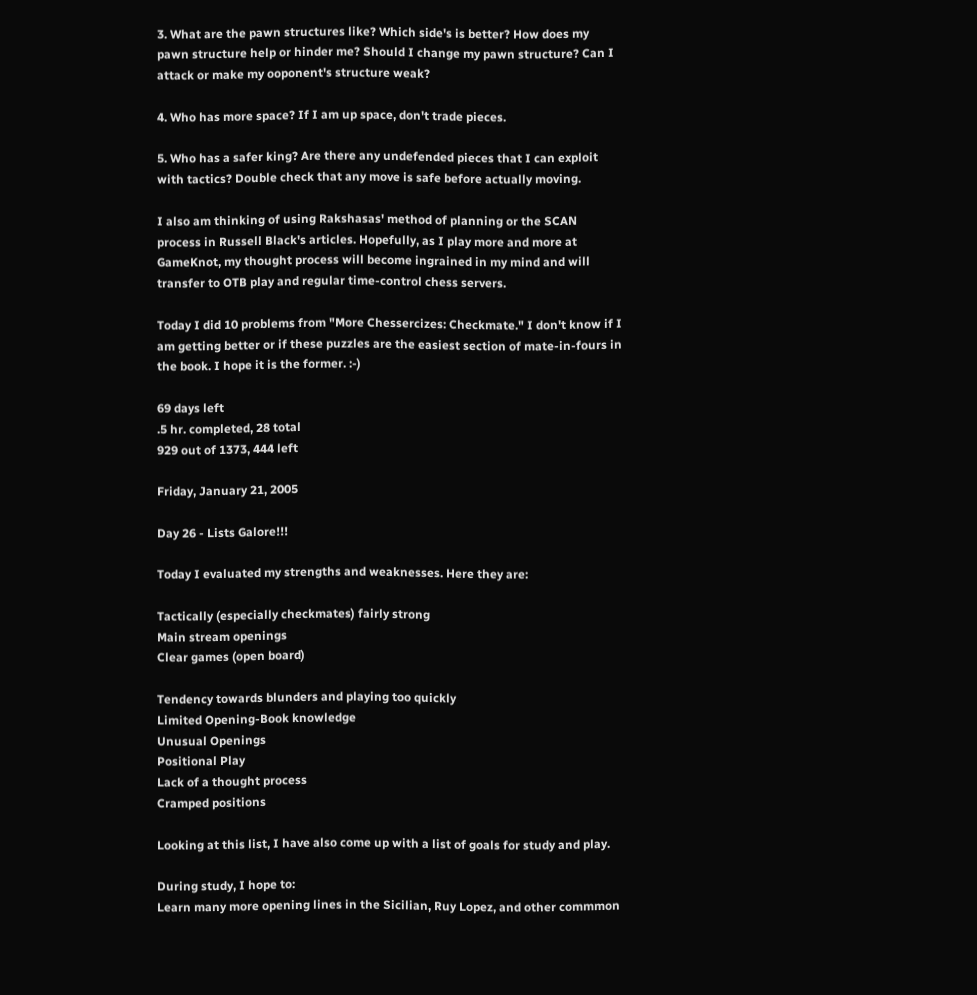3. What are the pawn structures like? Which side's is better? How does my pawn structure help or hinder me? Should I change my pawn structure? Can I attack or make my ooponent's structure weak?

4. Who has more space? If I am up space, don't trade pieces.

5. Who has a safer king? Are there any undefended pieces that I can exploit with tactics? Double check that any move is safe before actually moving.

I also am thinking of using Rakshasas' method of planning or the SCAN process in Russell Black's articles. Hopefully, as I play more and more at GameKnot, my thought process will become ingrained in my mind and will transfer to OTB play and regular time-control chess servers.

Today I did 10 problems from "More Chessercizes: Checkmate." I don't know if I am getting better or if these puzzles are the easiest section of mate-in-fours in the book. I hope it is the former. :-)

69 days left
.5 hr. completed, 28 total
929 out of 1373, 444 left

Friday, January 21, 2005

Day 26 - Lists Galore!!!

Today I evaluated my strengths and weaknesses. Here they are:

Tactically (especially checkmates) fairly strong
Main stream openings
Clear games (open board)

Tendency towards blunders and playing too quickly
Limited Opening-Book knowledge
Unusual Openings
Positional Play
Lack of a thought process
Cramped positions

Looking at this list, I have also come up with a list of goals for study and play.

During study, I hope to:
Learn many more opening lines in the Sicilian, Ruy Lopez, and other commmon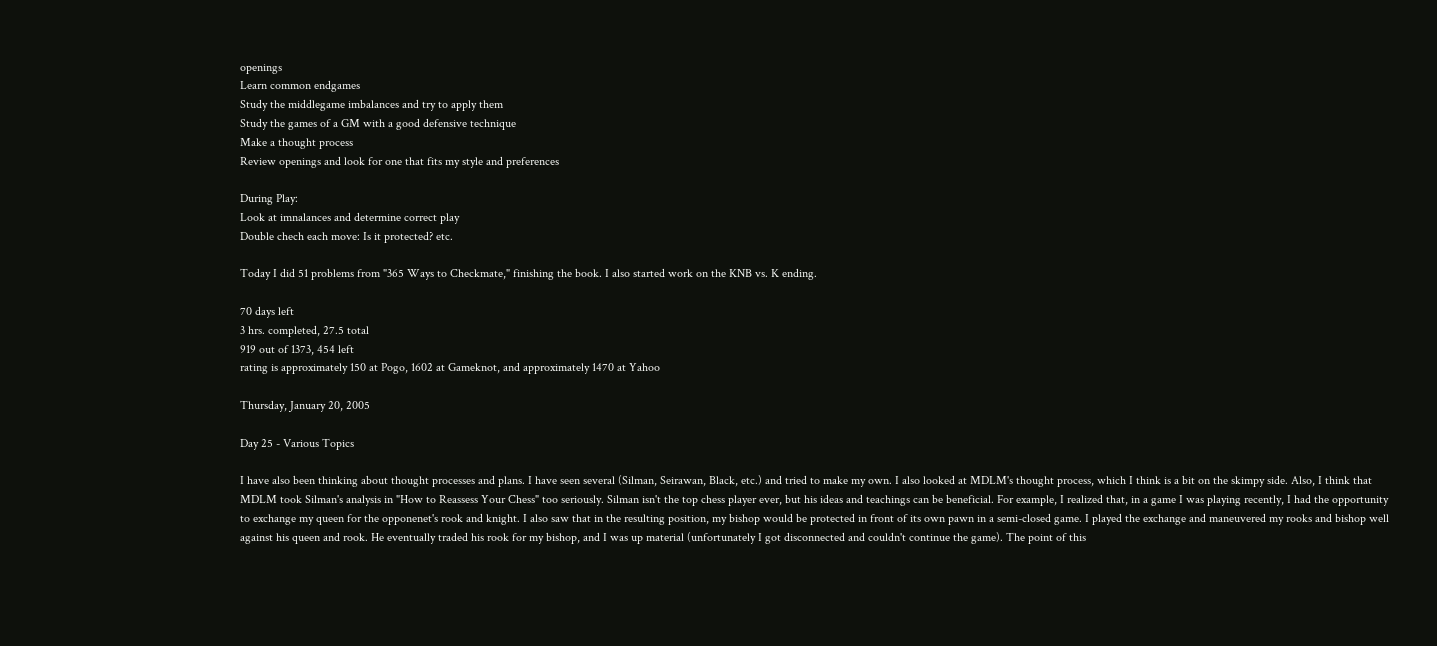openings
Learn common endgames
Study the middlegame imbalances and try to apply them
Study the games of a GM with a good defensive technique
Make a thought process
Review openings and look for one that fits my style and preferences

During Play:
Look at imnalances and determine correct play
Double chech each move: Is it protected? etc.

Today I did 51 problems from "365 Ways to Checkmate," finishing the book. I also started work on the KNB vs. K ending.

70 days left
3 hrs. completed, 27.5 total
919 out of 1373, 454 left
rating is approximately 150 at Pogo, 1602 at Gameknot, and approximately 1470 at Yahoo

Thursday, January 20, 2005

Day 25 - Various Topics

I have also been thinking about thought processes and plans. I have seen several (Silman, Seirawan, Black, etc.) and tried to make my own. I also looked at MDLM's thought process, which I think is a bit on the skimpy side. Also, I think that MDLM took Silman's analysis in "How to Reassess Your Chess" too seriously. Silman isn't the top chess player ever, but his ideas and teachings can be beneficial. For example, I realized that, in a game I was playing recently, I had the opportunity to exchange my queen for the opponenet's rook and knight. I also saw that in the resulting position, my bishop would be protected in front of its own pawn in a semi-closed game. I played the exchange and maneuvered my rooks and bishop well against his queen and rook. He eventually traded his rook for my bishop, and I was up material (unfortunately I got disconnected and couldn't continue the game). The point of this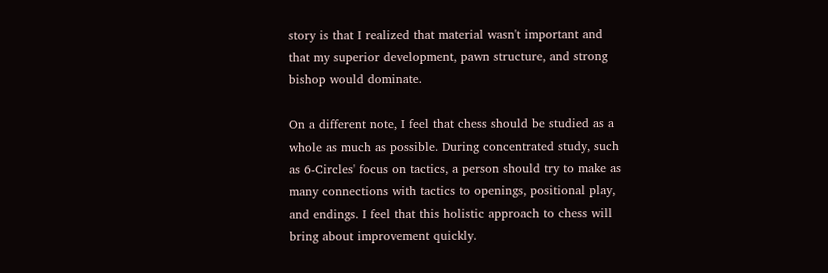story is that I realized that material wasn't important and that my superior development, pawn structure, and strong bishop would dominate.

On a different note, I feel that chess should be studied as a whole as much as possible. During concentrated study, such as 6-Circles' focus on tactics, a person should try to make as many connections with tactics to openings, positional play, and endings. I feel that this holistic approach to chess will bring about improvement quickly.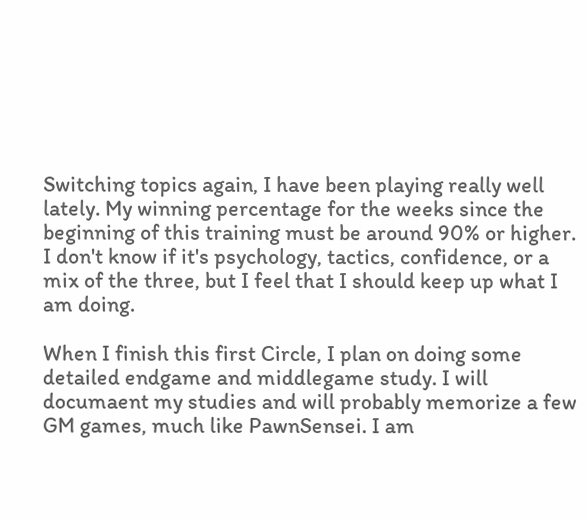Switching topics again, I have been playing really well lately. My winning percentage for the weeks since the beginning of this training must be around 90% or higher. I don't know if it's psychology, tactics, confidence, or a mix of the three, but I feel that I should keep up what I am doing.

When I finish this first Circle, I plan on doing some detailed endgame and middlegame study. I will documaent my studies and will probably memorize a few GM games, much like PawnSensei. I am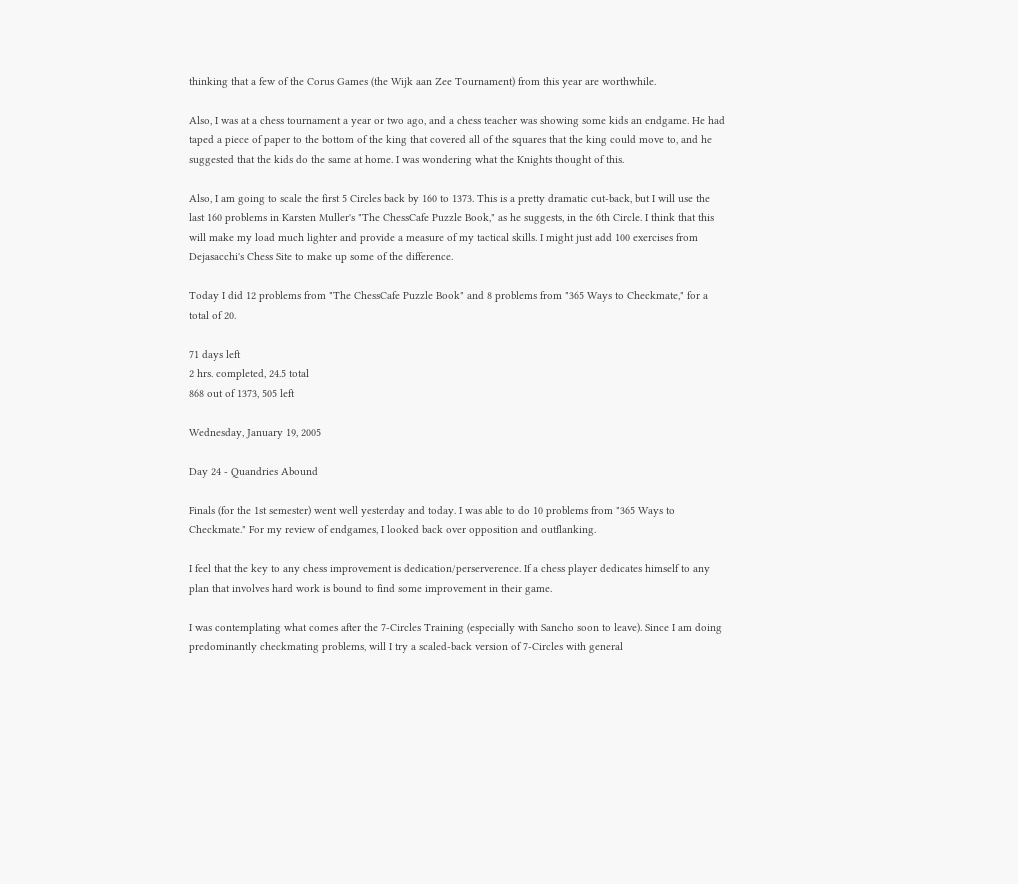thinking that a few of the Corus Games (the Wijk aan Zee Tournament) from this year are worthwhile.

Also, I was at a chess tournament a year or two ago, and a chess teacher was showing some kids an endgame. He had taped a piece of paper to the bottom of the king that covered all of the squares that the king could move to, and he suggested that the kids do the same at home. I was wondering what the Knights thought of this.

Also, I am going to scale the first 5 Circles back by 160 to 1373. This is a pretty dramatic cut-back, but I will use the last 160 problems in Karsten Muller's "The ChessCafe Puzzle Book," as he suggests, in the 6th Circle. I think that this will make my load much lighter and provide a measure of my tactical skills. I might just add 100 exercises from Dejasacchi's Chess Site to make up some of the difference.

Today I did 12 problems from "The ChessCafe Puzzle Book" and 8 problems from "365 Ways to Checkmate," for a total of 20.

71 days left
2 hrs. completed, 24.5 total
868 out of 1373, 505 left

Wednesday, January 19, 2005

Day 24 - Quandries Abound

Finals (for the 1st semester) went well yesterday and today. I was able to do 10 problems from "365 Ways to Checkmate." For my review of endgames, I looked back over opposition and outflanking.

I feel that the key to any chess improvement is dedication/perserverence. If a chess player dedicates himself to any plan that involves hard work is bound to find some improvement in their game.

I was contemplating what comes after the 7-Circles Training (especially with Sancho soon to leave). Since I am doing predominantly checkmating problems, will I try a scaled-back version of 7-Circles with general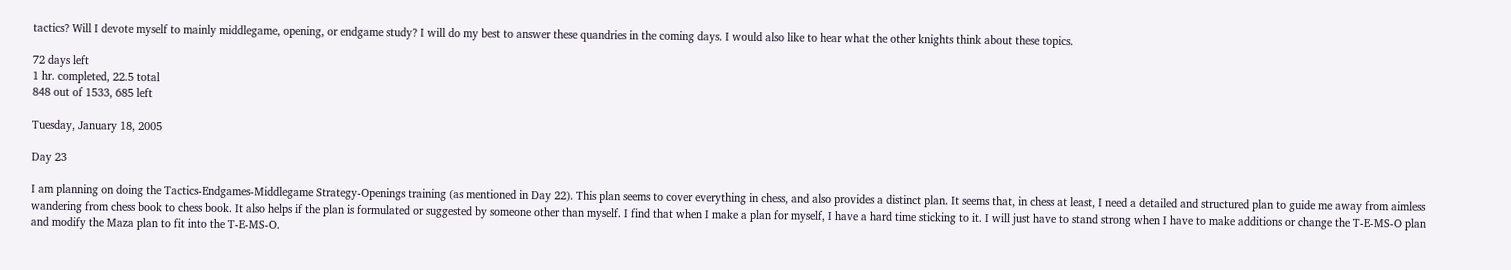tactics? Will I devote myself to mainly middlegame, opening, or endgame study? I will do my best to answer these quandries in the coming days. I would also like to hear what the other knights think about these topics.

72 days left
1 hr. completed, 22.5 total
848 out of 1533, 685 left

Tuesday, January 18, 2005

Day 23

I am planning on doing the Tactics-Endgames-Middlegame Strategy-Openings training (as mentioned in Day 22). This plan seems to cover everything in chess, and also provides a distinct plan. It seems that, in chess at least, I need a detailed and structured plan to guide me away from aimless wandering from chess book to chess book. It also helps if the plan is formulated or suggested by someone other than myself. I find that when I make a plan for myself, I have a hard time sticking to it. I will just have to stand strong when I have to make additions or change the T-E-MS-O plan and modify the Maza plan to fit into the T-E-MS-O.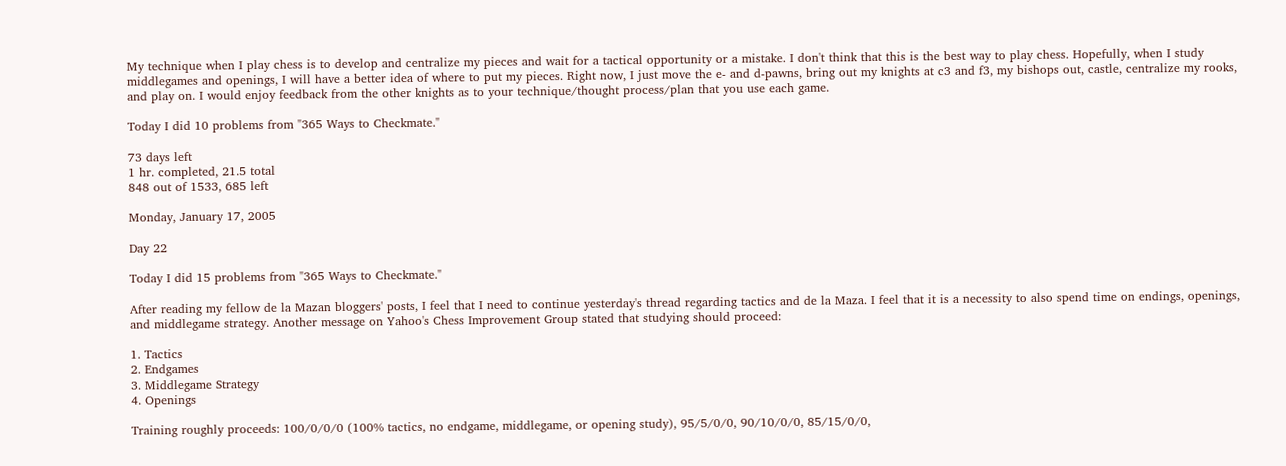My technique when I play chess is to develop and centralize my pieces and wait for a tactical opportunity or a mistake. I don't think that this is the best way to play chess. Hopefully, when I study middlegames and openings, I will have a better idea of where to put my pieces. Right now, I just move the e- and d-pawns, bring out my knights at c3 and f3, my bishops out, castle, centralize my rooks, and play on. I would enjoy feedback from the other knights as to your technique/thought process/plan that you use each game.

Today I did 10 problems from "365 Ways to Checkmate."

73 days left
1 hr. completed, 21.5 total
848 out of 1533, 685 left

Monday, January 17, 2005

Day 22

Today I did 15 problems from "365 Ways to Checkmate."

After reading my fellow de la Mazan bloggers' posts, I feel that I need to continue yesterday's thread regarding tactics and de la Maza. I feel that it is a necessity to also spend time on endings, openings, and middlegame strategy. Another message on Yahoo's Chess Improvement Group stated that studying should proceed:

1. Tactics
2. Endgames
3. Middlegame Strategy
4. Openings

Training roughly proceeds: 100/0/0/0 (100% tactics, no endgame, middlegame, or opening study), 95/5/0/0, 90/10/0/0, 85/15/0/0,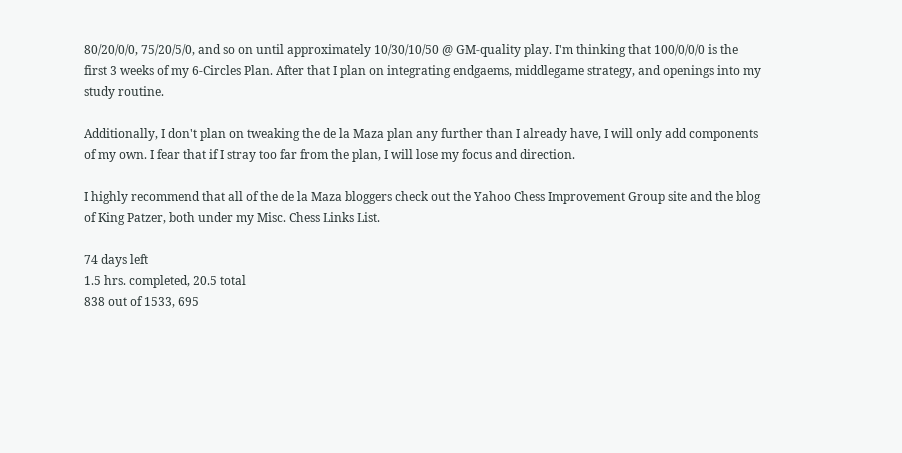80/20/0/0, 75/20/5/0, and so on until approximately 10/30/10/50 @ GM-quality play. I'm thinking that 100/0/0/0 is the first 3 weeks of my 6-Circles Plan. After that I plan on integrating endgaems, middlegame strategy, and openings into my study routine.

Additionally, I don't plan on tweaking the de la Maza plan any further than I already have, I will only add components of my own. I fear that if I stray too far from the plan, I will lose my focus and direction.

I highly recommend that all of the de la Maza bloggers check out the Yahoo Chess Improvement Group site and the blog of King Patzer, both under my Misc. Chess Links List.

74 days left
1.5 hrs. completed, 20.5 total
838 out of 1533, 695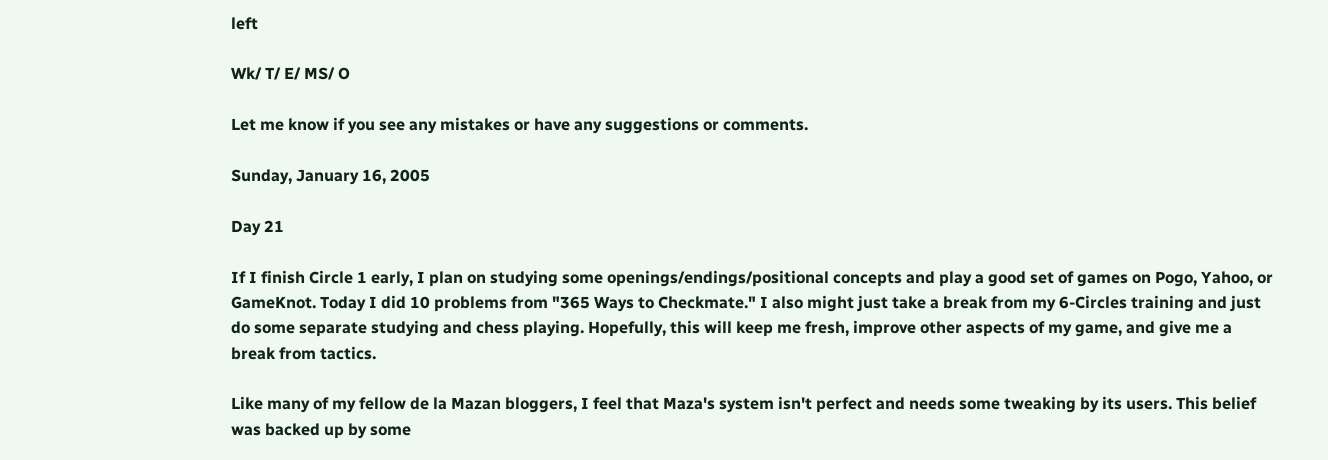left

Wk/ T/ E/ MS/ O

Let me know if you see any mistakes or have any suggestions or comments.

Sunday, January 16, 2005

Day 21

If I finish Circle 1 early, I plan on studying some openings/endings/positional concepts and play a good set of games on Pogo, Yahoo, or GameKnot. Today I did 10 problems from "365 Ways to Checkmate." I also might just take a break from my 6-Circles training and just do some separate studying and chess playing. Hopefully, this will keep me fresh, improve other aspects of my game, and give me a break from tactics.

Like many of my fellow de la Mazan bloggers, I feel that Maza's system isn't perfect and needs some tweaking by its users. This belief was backed up by some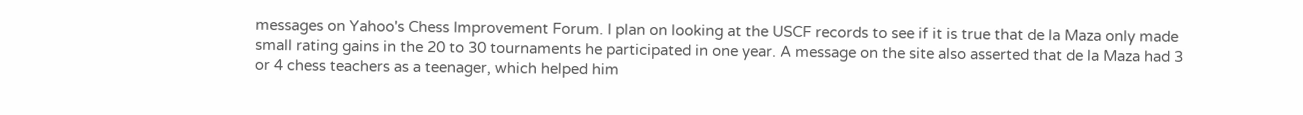messages on Yahoo's Chess Improvement Forum. I plan on looking at the USCF records to see if it is true that de la Maza only made small rating gains in the 20 to 30 tournaments he participated in one year. A message on the site also asserted that de la Maza had 3 or 4 chess teachers as a teenager, which helped him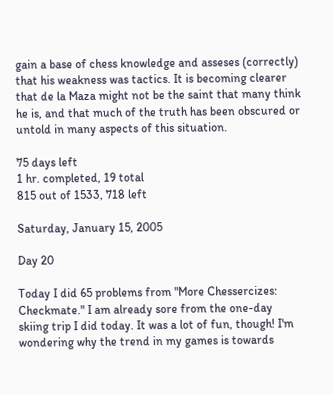gain a base of chess knowledge and asseses (correctly) that his weakness was tactics. It is becoming clearer that de la Maza might not be the saint that many think he is, and that much of the truth has been obscured or untold in many aspects of this situation.

75 days left
1 hr. completed, 19 total
815 out of 1533, 718 left

Saturday, January 15, 2005

Day 20

Today I did 65 problems from "More Chessercizes: Checkmate." I am already sore from the one-day skiing trip I did today. It was a lot of fun, though! I'm wondering why the trend in my games is towards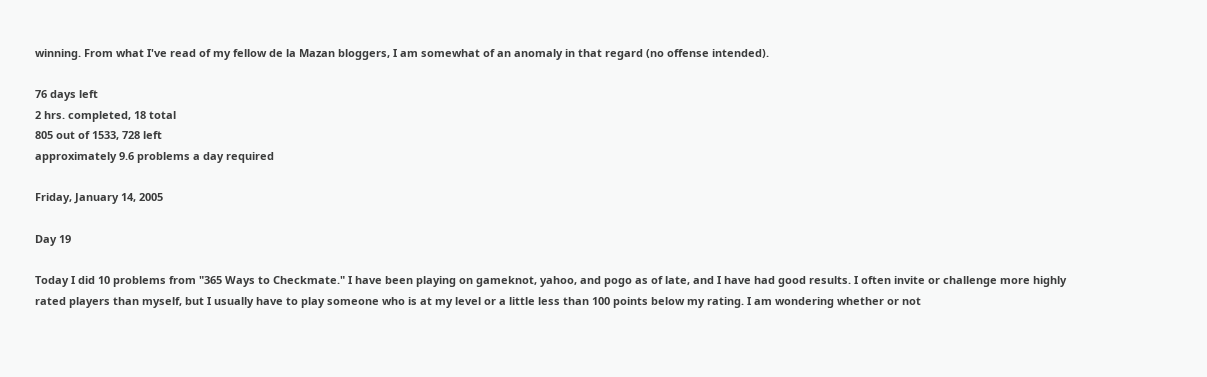winning. From what I've read of my fellow de la Mazan bloggers, I am somewhat of an anomaly in that regard (no offense intended).

76 days left
2 hrs. completed, 18 total
805 out of 1533, 728 left
approximately 9.6 problems a day required

Friday, January 14, 2005

Day 19

Today I did 10 problems from "365 Ways to Checkmate." I have been playing on gameknot, yahoo, and pogo as of late, and I have had good results. I often invite or challenge more highly rated players than myself, but I usually have to play someone who is at my level or a little less than 100 points below my rating. I am wondering whether or not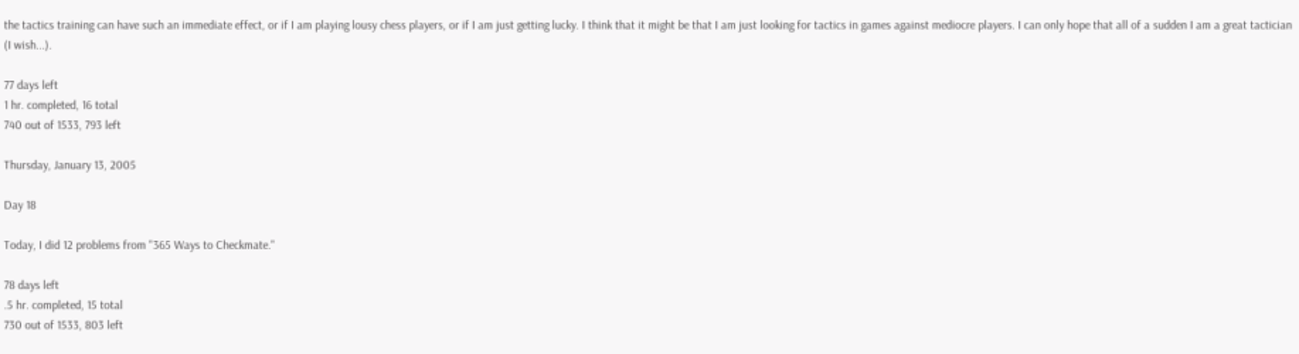the tactics training can have such an immediate effect, or if I am playing lousy chess players, or if I am just getting lucky. I think that it might be that I am just looking for tactics in games against mediocre players. I can only hope that all of a sudden I am a great tactician (I wish...).

77 days left
1 hr. completed, 16 total
740 out of 1533, 793 left

Thursday, January 13, 2005

Day 18

Today, I did 12 problems from "365 Ways to Checkmate."

78 days left
.5 hr. completed, 15 total
730 out of 1533, 803 left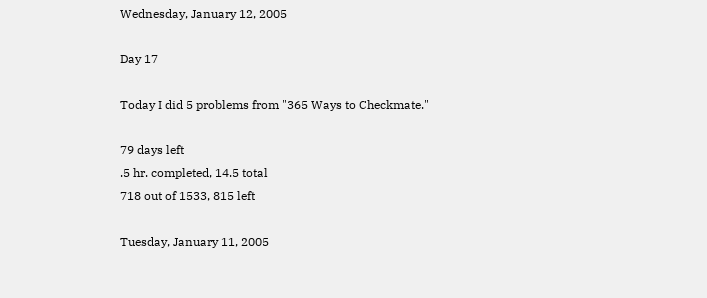Wednesday, January 12, 2005

Day 17

Today I did 5 problems from "365 Ways to Checkmate."

79 days left
.5 hr. completed, 14.5 total
718 out of 1533, 815 left

Tuesday, January 11, 2005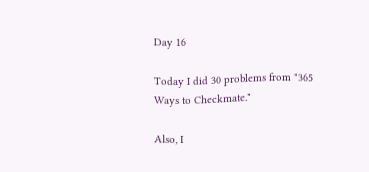Day 16

Today I did 30 problems from "365 Ways to Checkmate."

Also, I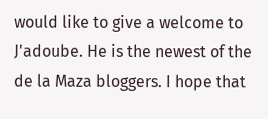would like to give a welcome to J'adoube. He is the newest of the de la Maza bloggers. I hope that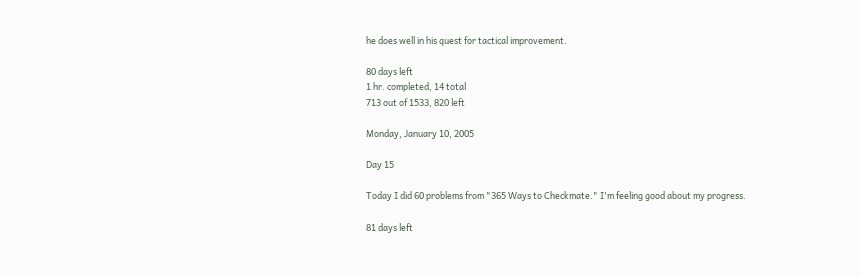he does well in his quest for tactical improvement.

80 days left
1 hr. completed, 14 total
713 out of 1533, 820 left

Monday, January 10, 2005

Day 15

Today I did 60 problems from "365 Ways to Checkmate." I'm feeling good about my progress.

81 days left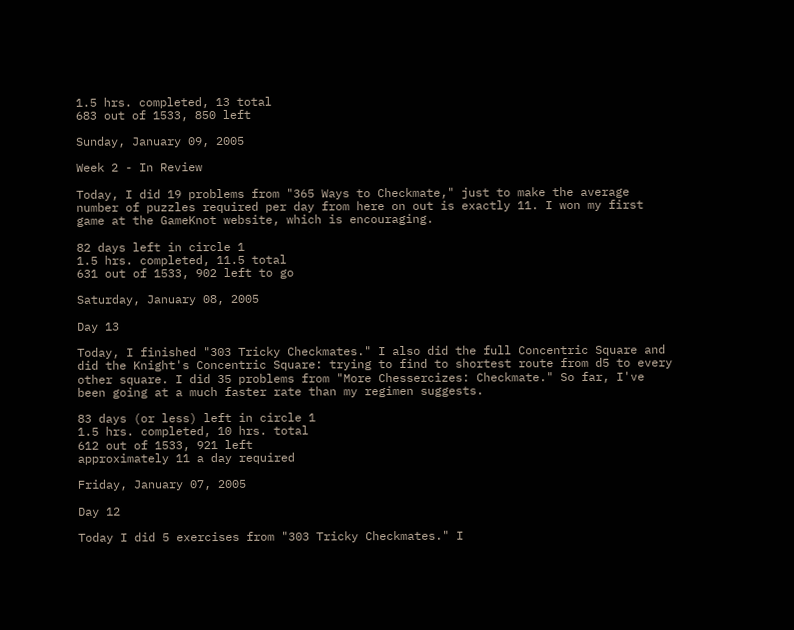1.5 hrs. completed, 13 total
683 out of 1533, 850 left

Sunday, January 09, 2005

Week 2 - In Review

Today, I did 19 problems from "365 Ways to Checkmate," just to make the average number of puzzles required per day from here on out is exactly 11. I won my first game at the GameKnot website, which is encouraging.

82 days left in circle 1
1.5 hrs. completed, 11.5 total
631 out of 1533, 902 left to go

Saturday, January 08, 2005

Day 13

Today, I finished "303 Tricky Checkmates." I also did the full Concentric Square and did the Knight's Concentric Square: trying to find to shortest route from d5 to every other square. I did 35 problems from "More Chessercizes: Checkmate." So far, I've been going at a much faster rate than my regimen suggests.

83 days (or less) left in circle 1
1.5 hrs. completed, 10 hrs. total
612 out of 1533, 921 left
approximately 11 a day required

Friday, January 07, 2005

Day 12

Today I did 5 exercises from "303 Tricky Checkmates." I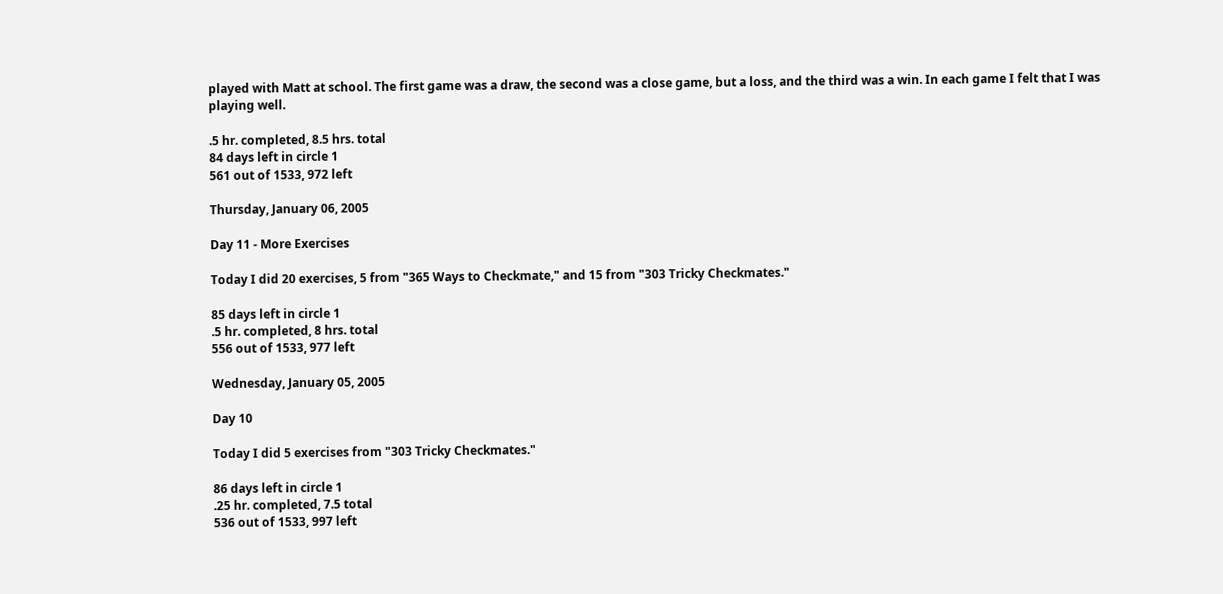played with Matt at school. The first game was a draw, the second was a close game, but a loss, and the third was a win. In each game I felt that I was playing well.

.5 hr. completed, 8.5 hrs. total
84 days left in circle 1
561 out of 1533, 972 left

Thursday, January 06, 2005

Day 11 - More Exercises

Today I did 20 exercises, 5 from "365 Ways to Checkmate," and 15 from "303 Tricky Checkmates."

85 days left in circle 1
.5 hr. completed, 8 hrs. total
556 out of 1533, 977 left

Wednesday, January 05, 2005

Day 10

Today I did 5 exercises from "303 Tricky Checkmates."

86 days left in circle 1
.25 hr. completed, 7.5 total
536 out of 1533, 997 left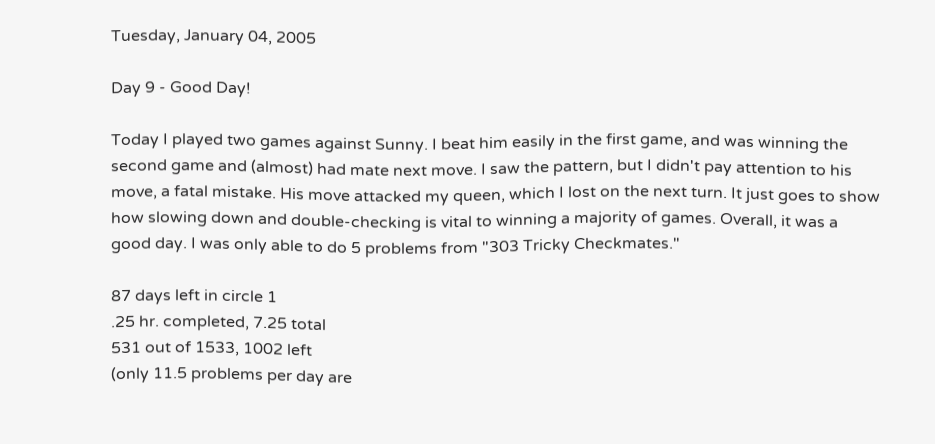Tuesday, January 04, 2005

Day 9 - Good Day!

Today I played two games against Sunny. I beat him easily in the first game, and was winning the second game and (almost) had mate next move. I saw the pattern, but I didn't pay attention to his move, a fatal mistake. His move attacked my queen, which I lost on the next turn. It just goes to show how slowing down and double-checking is vital to winning a majority of games. Overall, it was a good day. I was only able to do 5 problems from "303 Tricky Checkmates."

87 days left in circle 1
.25 hr. completed, 7.25 total
531 out of 1533, 1002 left
(only 11.5 problems per day are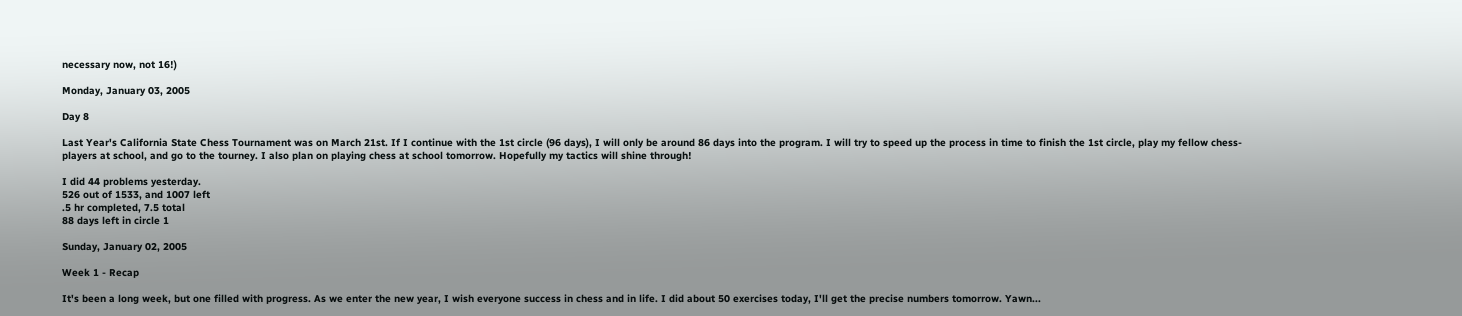necessary now, not 16!)

Monday, January 03, 2005

Day 8

Last Year's California State Chess Tournament was on March 21st. If I continue with the 1st circle (96 days), I will only be around 86 days into the program. I will try to speed up the process in time to finish the 1st circle, play my fellow chess-players at school, and go to the tourney. I also plan on playing chess at school tomorrow. Hopefully my tactics will shine through!

I did 44 problems yesterday.
526 out of 1533, and 1007 left
.5 hr completed, 7.5 total
88 days left in circle 1

Sunday, January 02, 2005

Week 1 - Recap

It's been a long week, but one filled with progress. As we enter the new year, I wish everyone success in chess and in life. I did about 50 exercises today, I'll get the precise numbers tomorrow. Yawn...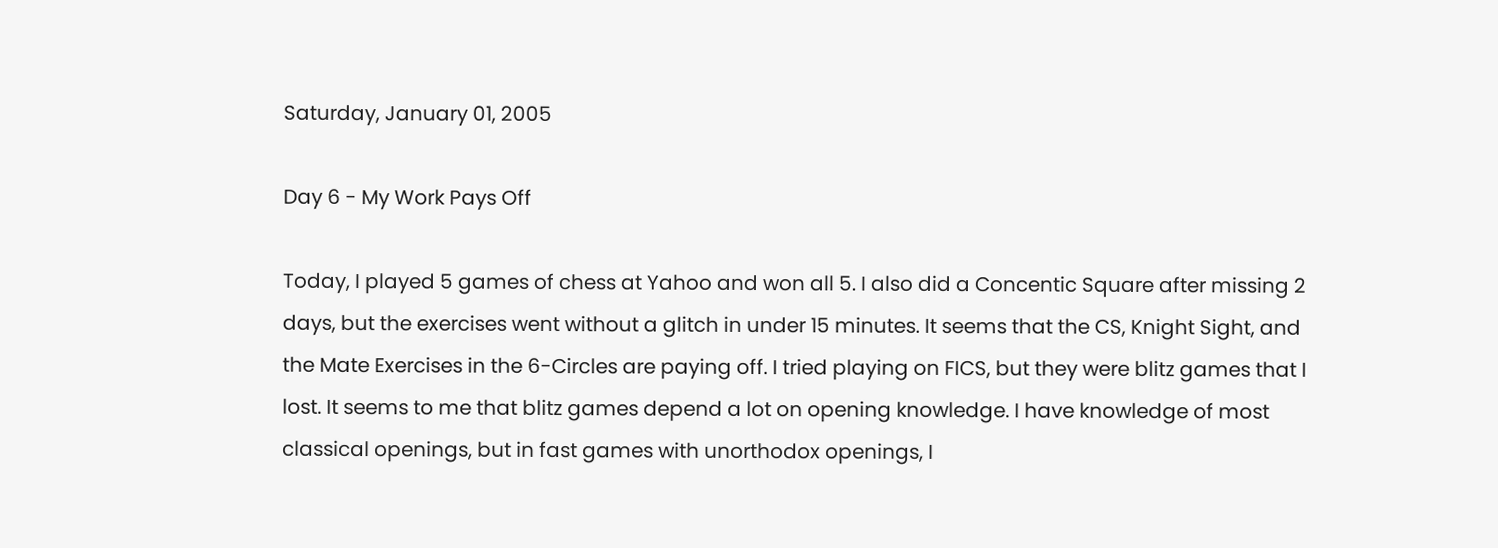Saturday, January 01, 2005

Day 6 - My Work Pays Off

Today, I played 5 games of chess at Yahoo and won all 5. I also did a Concentic Square after missing 2 days, but the exercises went without a glitch in under 15 minutes. It seems that the CS, Knight Sight, and the Mate Exercises in the 6-Circles are paying off. I tried playing on FICS, but they were blitz games that I lost. It seems to me that blitz games depend a lot on opening knowledge. I have knowledge of most classical openings, but in fast games with unorthodox openings, I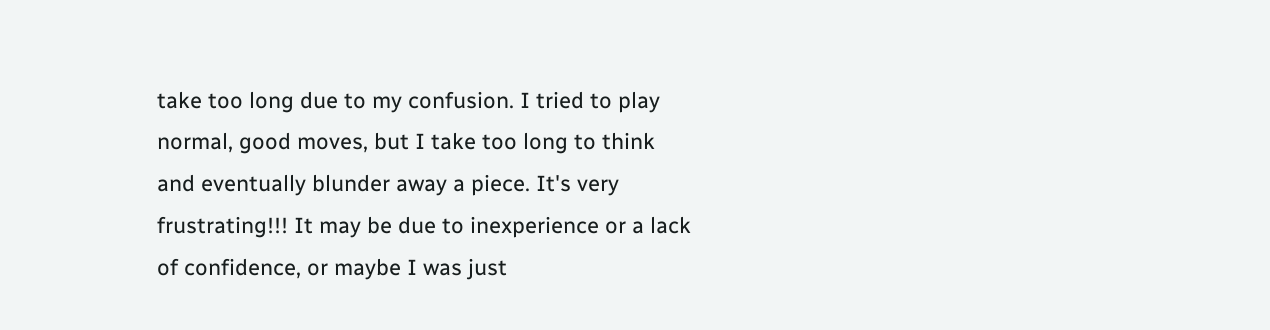take too long due to my confusion. I tried to play normal, good moves, but I take too long to think and eventually blunder away a piece. It's very frustrating!!! It may be due to inexperience or a lack of confidence, or maybe I was just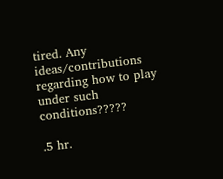tired. Any ideas/contributions regarding how to play under such conditions?????

.5 hr.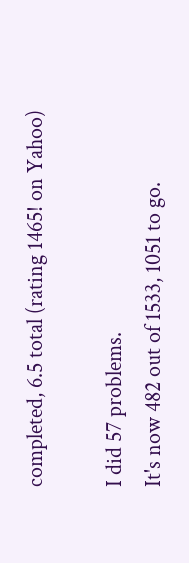completed, 6.5 total (rating 1465! on Yahoo)

I did 57 problems.
It's now 482 out of 1533, 1051 to go.